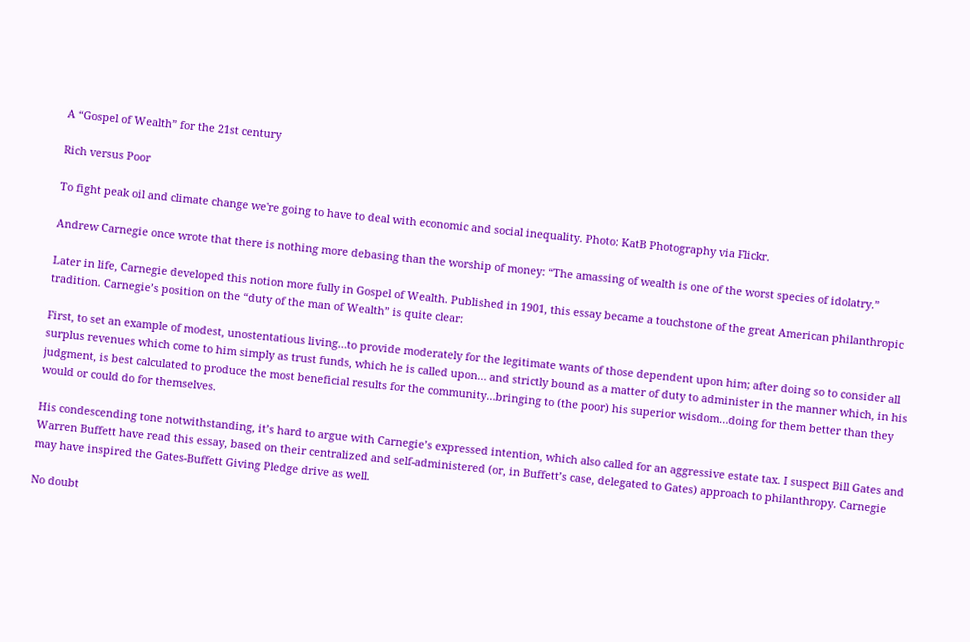A “Gospel of Wealth” for the 21st century

Rich versus Poor

To fight peak oil and climate change we're going to have to deal with economic and social inequality. Photo: KatB Photography via Flickr.

Andrew Carnegie once wrote that there is nothing more debasing than the worship of money: “The amassing of wealth is one of the worst species of idolatry.”

Later in life, Carnegie developed this notion more fully in Gospel of Wealth. Published in 1901, this essay became a touchstone of the great American philanthropic tradition. Carnegie’s position on the “duty of the man of Wealth” is quite clear:

First, to set an example of modest, unostentatious living…to provide moderately for the legitimate wants of those dependent upon him; after doing so to consider all surplus revenues which come to him simply as trust funds, which he is called upon… and strictly bound as a matter of duty to administer in the manner which, in his judgment, is best calculated to produce the most beneficial results for the community…bringing to (the poor) his superior wisdom…doing for them better than they would or could do for themselves.

His condescending tone notwithstanding, it’s hard to argue with Carnegie’s expressed intention, which also called for an aggressive estate tax. I suspect Bill Gates and Warren Buffett have read this essay, based on their centralized and self-administered (or, in Buffett’s case, delegated to Gates) approach to philanthropy. Carnegie may have inspired the Gates-Buffett Giving Pledge drive as well.

No doubt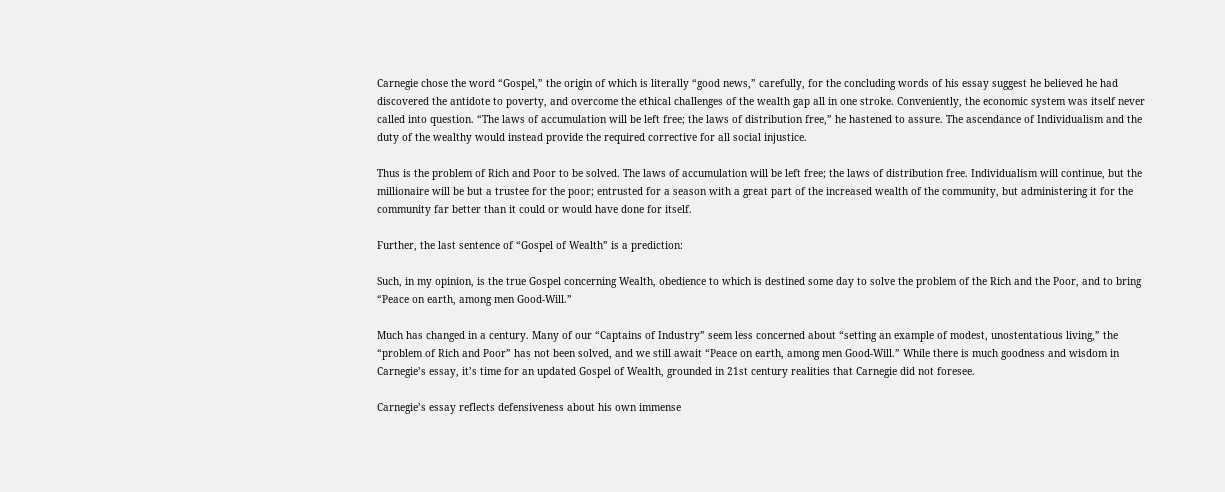Carnegie chose the word “Gospel,” the origin of which is literally “good news,” carefully, for the concluding words of his essay suggest he believed he had discovered the antidote to poverty, and overcome the ethical challenges of the wealth gap all in one stroke. Conveniently, the economic system was itself never called into question. “The laws of accumulation will be left free; the laws of distribution free,” he hastened to assure. The ascendance of Individualism and the duty of the wealthy would instead provide the required corrective for all social injustice.

Thus is the problem of Rich and Poor to be solved. The laws of accumulation will be left free; the laws of distribution free. Individualism will continue, but the millionaire will be but a trustee for the poor; entrusted for a season with a great part of the increased wealth of the community, but administering it for the community far better than it could or would have done for itself.

Further, the last sentence of “Gospel of Wealth” is a prediction:

Such, in my opinion, is the true Gospel concerning Wealth, obedience to which is destined some day to solve the problem of the Rich and the Poor, and to bring “Peace on earth, among men Good-Will.”

Much has changed in a century. Many of our “Captains of Industry” seem less concerned about “setting an example of modest, unostentatious living,” the “problem of Rich and Poor” has not been solved, and we still await “Peace on earth, among men Good-Will.” While there is much goodness and wisdom in Carnegie’s essay, it’s time for an updated Gospel of Wealth, grounded in 21st century realities that Carnegie did not foresee.

Carnegie’s essay reflects defensiveness about his own immense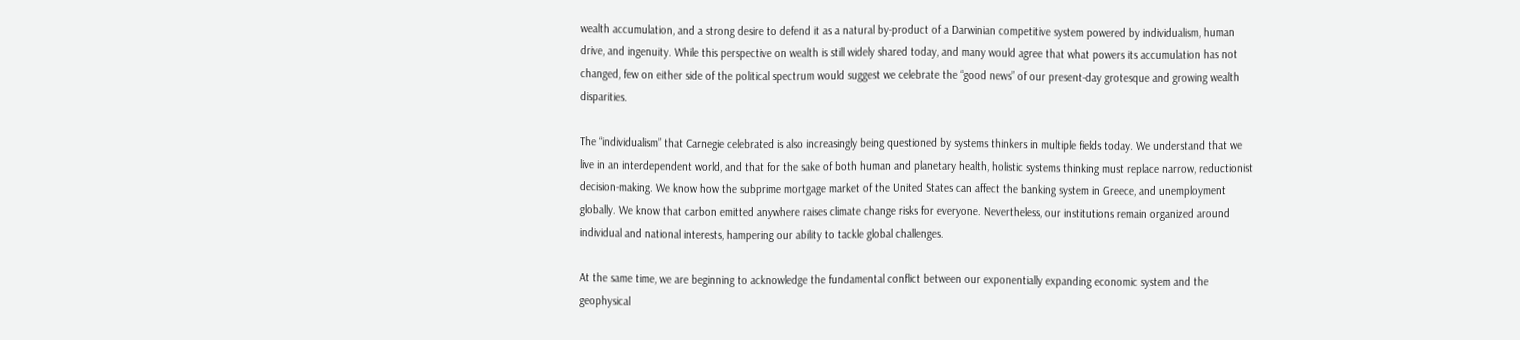wealth accumulation, and a strong desire to defend it as a natural by-product of a Darwinian competitive system powered by individualism, human drive, and ingenuity. While this perspective on wealth is still widely shared today, and many would agree that what powers its accumulation has not changed, few on either side of the political spectrum would suggest we celebrate the “good news” of our present-day grotesque and growing wealth disparities.

The “individualism” that Carnegie celebrated is also increasingly being questioned by systems thinkers in multiple fields today. We understand that we live in an interdependent world, and that for the sake of both human and planetary health, holistic systems thinking must replace narrow, reductionist decision-making. We know how the subprime mortgage market of the United States can affect the banking system in Greece, and unemployment globally. We know that carbon emitted anywhere raises climate change risks for everyone. Nevertheless, our institutions remain organized around individual and national interests, hampering our ability to tackle global challenges.

At the same time, we are beginning to acknowledge the fundamental conflict between our exponentially expanding economic system and the geophysical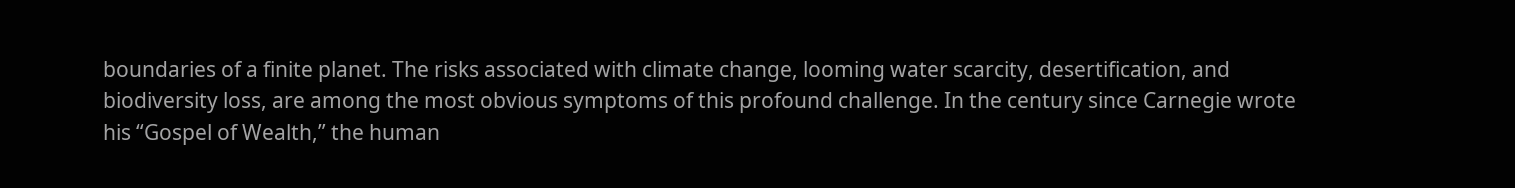boundaries of a finite planet. The risks associated with climate change, looming water scarcity, desertification, and biodiversity loss, are among the most obvious symptoms of this profound challenge. In the century since Carnegie wrote his “Gospel of Wealth,” the human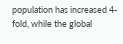population has increased 4-fold, while the global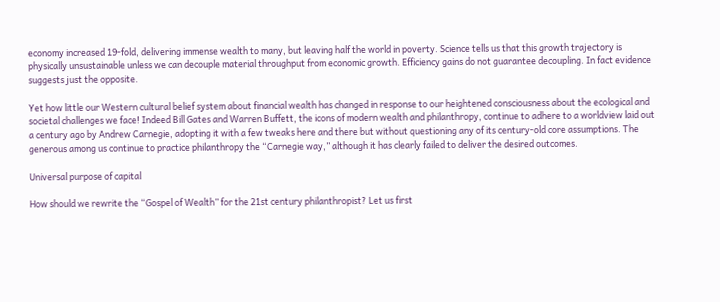economy increased 19-fold, delivering immense wealth to many, but leaving half the world in poverty. Science tells us that this growth trajectory is physically unsustainable unless we can decouple material throughput from economic growth. Efficiency gains do not guarantee decoupling. In fact evidence suggests just the opposite.

Yet how little our Western cultural belief system about financial wealth has changed in response to our heightened consciousness about the ecological and societal challenges we face! Indeed Bill Gates and Warren Buffett, the icons of modern wealth and philanthropy, continue to adhere to a worldview laid out a century ago by Andrew Carnegie, adopting it with a few tweaks here and there but without questioning any of its century-old core assumptions. The generous among us continue to practice philanthropy the “Carnegie way,” although it has clearly failed to deliver the desired outcomes.

Universal purpose of capital

How should we rewrite the “Gospel of Wealth” for the 21st century philanthropist? Let us first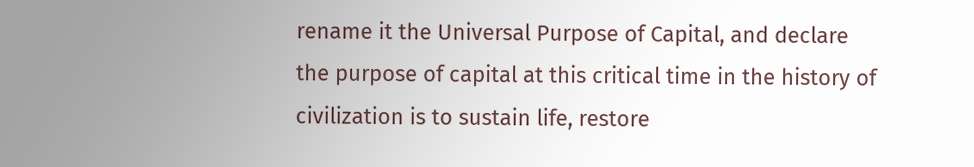rename it the Universal Purpose of Capital, and declare the purpose of capital at this critical time in the history of civilization is to sustain life, restore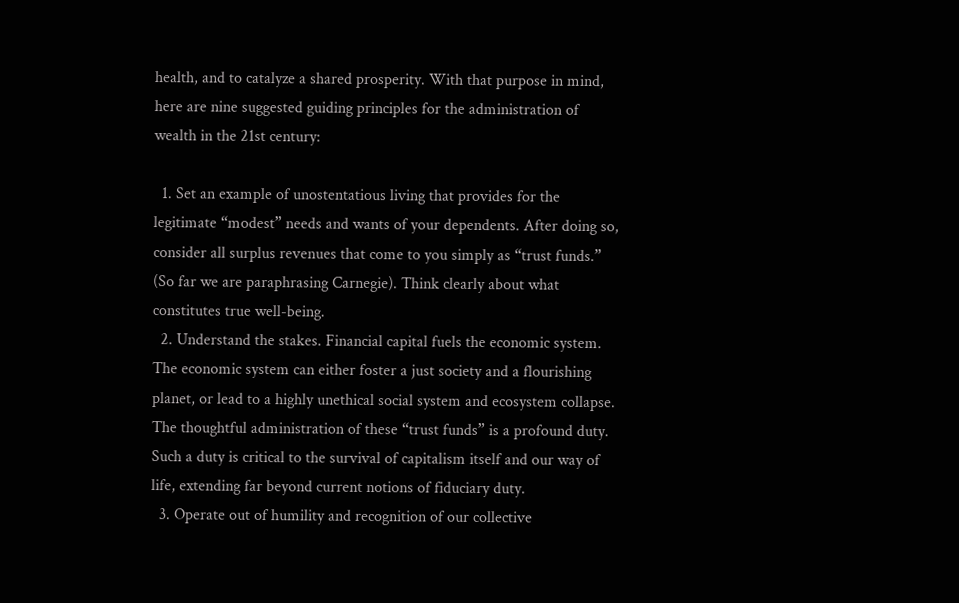health, and to catalyze a shared prosperity. With that purpose in mind, here are nine suggested guiding principles for the administration of wealth in the 21st century:

  1. Set an example of unostentatious living that provides for the legitimate “modest” needs and wants of your dependents. After doing so, consider all surplus revenues that come to you simply as “trust funds.” (So far we are paraphrasing Carnegie). Think clearly about what constitutes true well-being.
  2. Understand the stakes. Financial capital fuels the economic system. The economic system can either foster a just society and a flourishing planet, or lead to a highly unethical social system and ecosystem collapse. The thoughtful administration of these “trust funds” is a profound duty. Such a duty is critical to the survival of capitalism itself and our way of life, extending far beyond current notions of fiduciary duty.
  3. Operate out of humility and recognition of our collective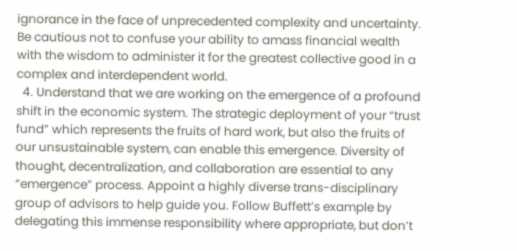ignorance in the face of unprecedented complexity and uncertainty. Be cautious not to confuse your ability to amass financial wealth with the wisdom to administer it for the greatest collective good in a complex and interdependent world.
  4. Understand that we are working on the emergence of a profound shift in the economic system. The strategic deployment of your “trust fund” which represents the fruits of hard work, but also the fruits of our unsustainable system, can enable this emergence. Diversity of thought, decentralization, and collaboration are essential to any “emergence” process. Appoint a highly diverse trans-disciplinary group of advisors to help guide you. Follow Buffett’s example by delegating this immense responsibility where appropriate, but don’t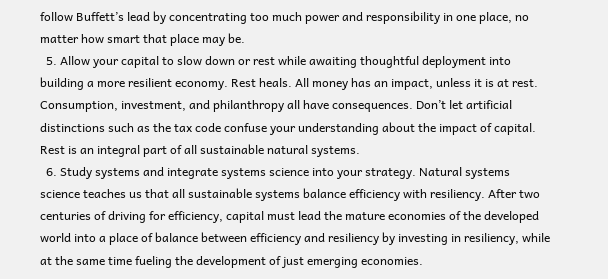follow Buffett’s lead by concentrating too much power and responsibility in one place, no matter how smart that place may be.
  5. Allow your capital to slow down or rest while awaiting thoughtful deployment into building a more resilient economy. Rest heals. All money has an impact, unless it is at rest. Consumption, investment, and philanthropy all have consequences. Don’t let artificial distinctions such as the tax code confuse your understanding about the impact of capital. Rest is an integral part of all sustainable natural systems.
  6. Study systems and integrate systems science into your strategy. Natural systems science teaches us that all sustainable systems balance efficiency with resiliency. After two centuries of driving for efficiency, capital must lead the mature economies of the developed world into a place of balance between efficiency and resiliency by investing in resiliency, while at the same time fueling the development of just emerging economies.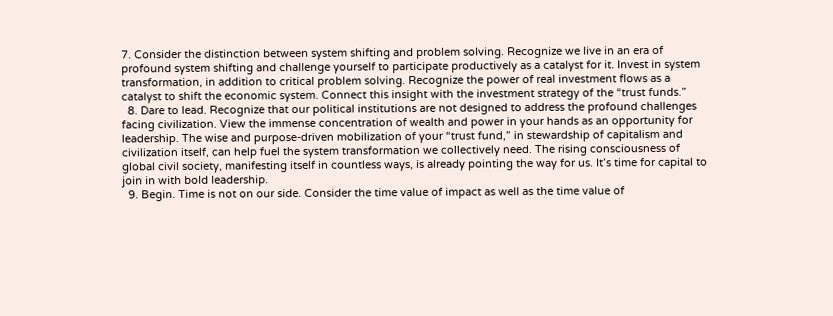7. Consider the distinction between system shifting and problem solving. Recognize we live in an era of profound system shifting and challenge yourself to participate productively as a catalyst for it. Invest in system transformation, in addition to critical problem solving. Recognize the power of real investment flows as a catalyst to shift the economic system. Connect this insight with the investment strategy of the “trust funds.”
  8. Dare to lead. Recognize that our political institutions are not designed to address the profound challenges facing civilization. View the immense concentration of wealth and power in your hands as an opportunity for leadership. The wise and purpose-driven mobilization of your “trust fund,” in stewardship of capitalism and civilization itself, can help fuel the system transformation we collectively need. The rising consciousness of global civil society, manifesting itself in countless ways, is already pointing the way for us. It’s time for capital to join in with bold leadership.
  9. Begin. Time is not on our side. Consider the time value of impact as well as the time value of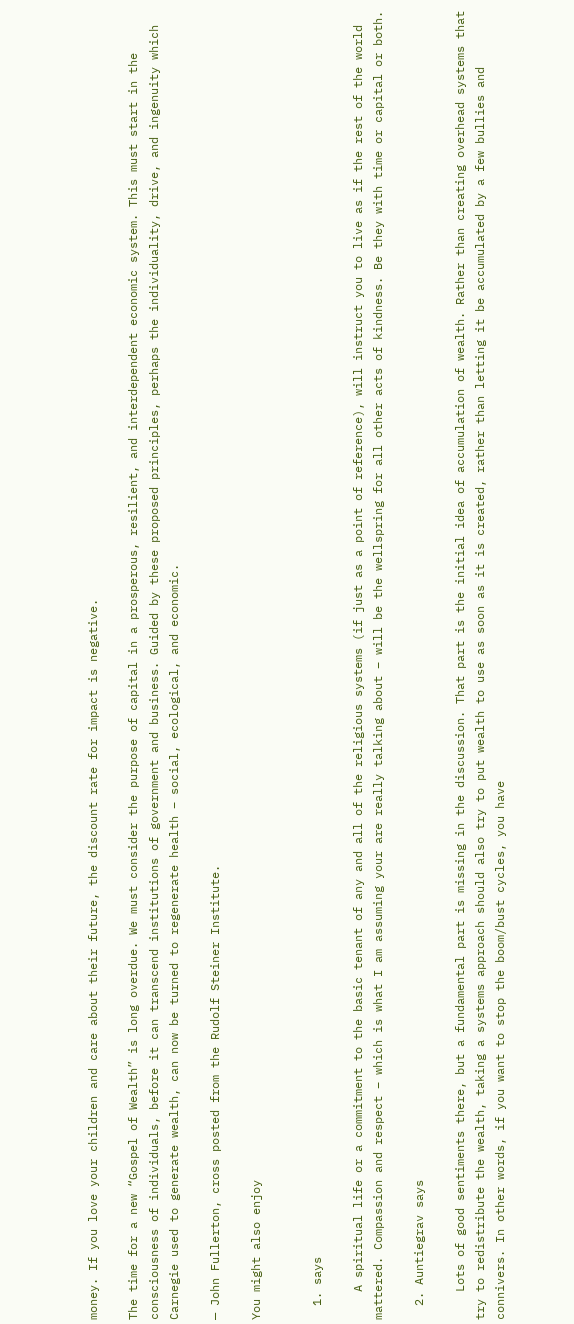money. If you love your children and care about their future, the discount rate for impact is negative.

The time for a new “Gospel of Wealth” is long overdue. We must consider the purpose of capital in a prosperous, resilient, and interdependent economic system. This must start in the consciousness of individuals, before it can transcend institutions of government and business. Guided by these proposed principles, perhaps the individuality, drive, and ingenuity which Carnegie used to generate wealth, can now be turned to regenerate health – social, ecological, and economic.

— John Fullerton, cross posted from the Rudolf Steiner Institute.

You might also enjoy


  1. says

    A spiritual life or a commitment to the basic tenant of any and all of the religious systems (if just as a point of reference), will instruct you to live as if the rest of the world mattered. Compassion and respect – which is what I am assuming your are really talking about – will be the wellspring for all other acts of kindness. Be they with time or capital or both.

  2. Auntiegrav says

    Lots of good sentiments there, but a fundamental part is missing in the discussion. That part is the initial idea of accumulation of wealth. Rather than creating overhead systems that try to redistribute the wealth, taking a systems approach should also try to put wealth to use as soon as it is created, rather than letting it be accumulated by a few bullies and connivers. In other words, if you want to stop the boom/bust cycles, you have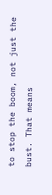to stop the boom, not just the bust. That means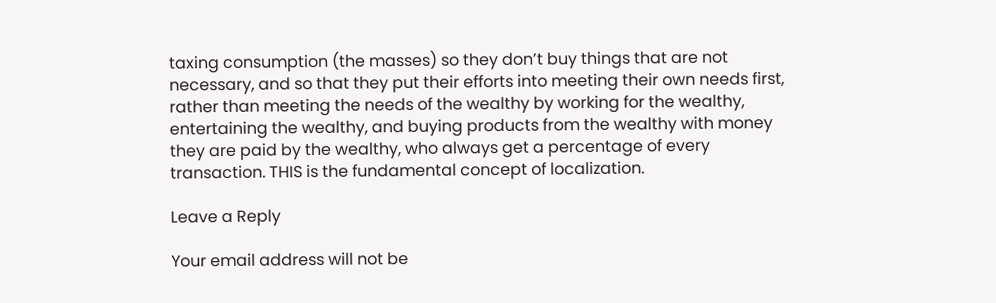taxing consumption (the masses) so they don’t buy things that are not necessary, and so that they put their efforts into meeting their own needs first, rather than meeting the needs of the wealthy by working for the wealthy, entertaining the wealthy, and buying products from the wealthy with money they are paid by the wealthy, who always get a percentage of every transaction. THIS is the fundamental concept of localization.

Leave a Reply

Your email address will not be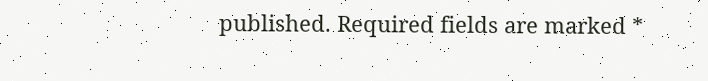published. Required fields are marked *